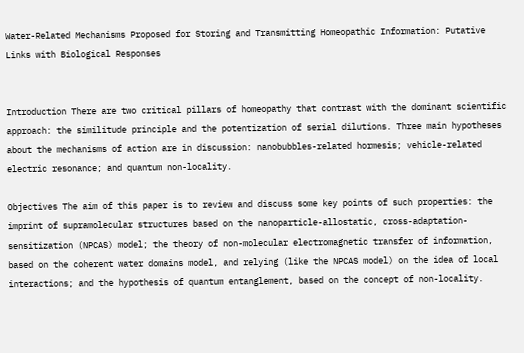Water-Related Mechanisms Proposed for Storing and Transmitting Homeopathic Information: Putative Links with Biological Responses


Introduction There are two critical pillars of homeopathy that contrast with the dominant scientific approach: the similitude principle and the potentization of serial dilutions. Three main hypotheses about the mechanisms of action are in discussion: nanobubbles-related hormesis; vehicle-related electric resonance; and quantum non-locality.

Objectives The aim of this paper is to review and discuss some key points of such properties: the imprint of supramolecular structures based on the nanoparticle-allostatic, cross-adaptation-sensitization (NPCAS) model; the theory of non-molecular electromagnetic transfer of information, based on the coherent water domains model, and relying (like the NPCAS model) on the idea of local interactions; and the hypothesis of quantum entanglement, based on the concept of non-locality.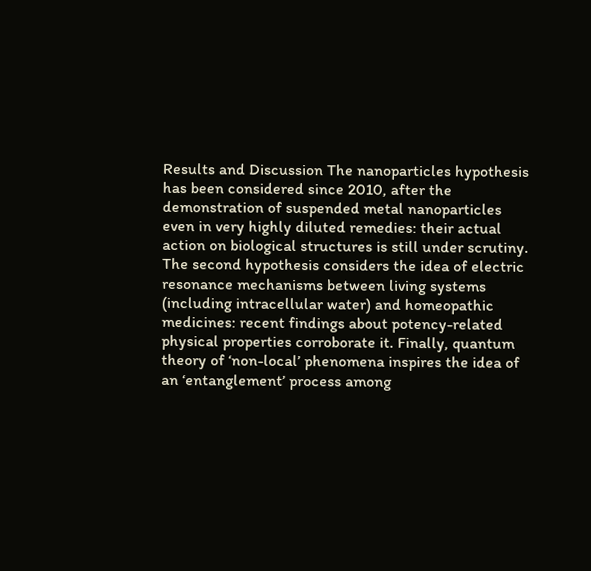Results and Discussion The nanoparticles hypothesis has been considered since 2010, after the demonstration of suspended metal nanoparticles even in very highly diluted remedies: their actual action on biological structures is still under scrutiny. The second hypothesis considers the idea of electric resonance mechanisms between living systems (including intracellular water) and homeopathic medicines: recent findings about potency-related physical properties corroborate it. Finally, quantum theory of ‘non-local’ phenomena inspires the idea of an ‘entanglement’ process among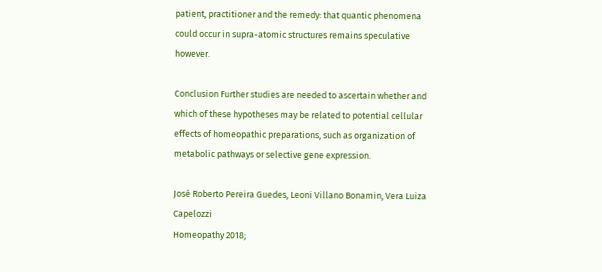patient, practitioner and the remedy: that quantic phenomena could occur in supra-atomic structures remains speculative however.

Conclusion Further studies are needed to ascertain whether and which of these hypotheses may be related to potential cellular effects of homeopathic preparations, such as organization of metabolic pathways or selective gene expression.

José Roberto Pereira Guedes, Leoni Villano Bonamin, Vera Luiza Capelozzi
Homeopathy 2018;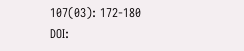107(03): 172-180
DOI: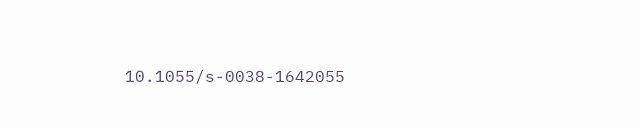10.1055/s-0038-1642055